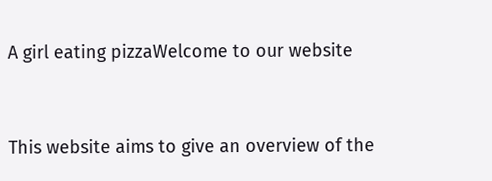A girl eating pizzaWelcome to our website


This website aims to give an overview of the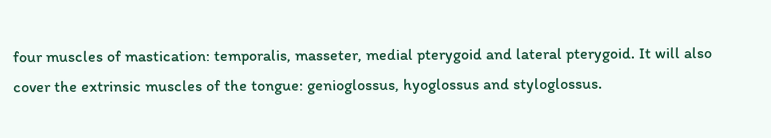four muscles of mastication: temporalis, masseter, medial pterygoid and lateral pterygoid. It will also cover the extrinsic muscles of the tongue: genioglossus, hyoglossus and styloglossus.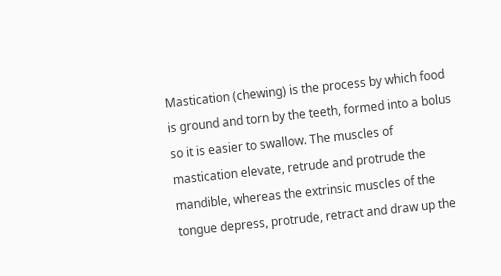Mastication (chewing) is the process by which food is ground and torn by the teeth, formed into a bolus so it is easier to swallow. The muscles of mastication elevate, retrude and protrude the mandible, whereas the extrinsic muscles of the tongue depress, protrude, retract and draw up the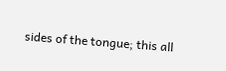sides of the tongue; this all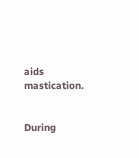aids mastication.


During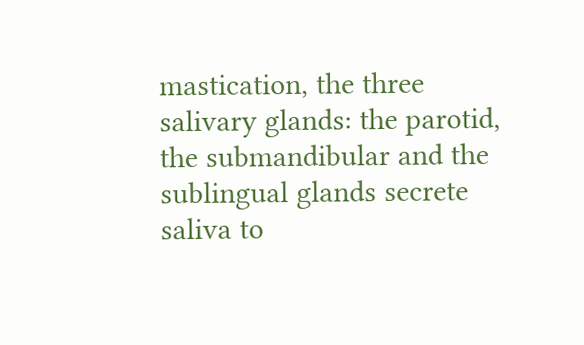mastication, the three salivary glands: the parotid, the submandibular and the sublingual glands secrete saliva to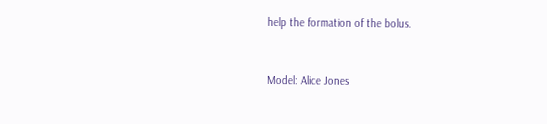help the formation of the bolus.


Model: Alice Jones